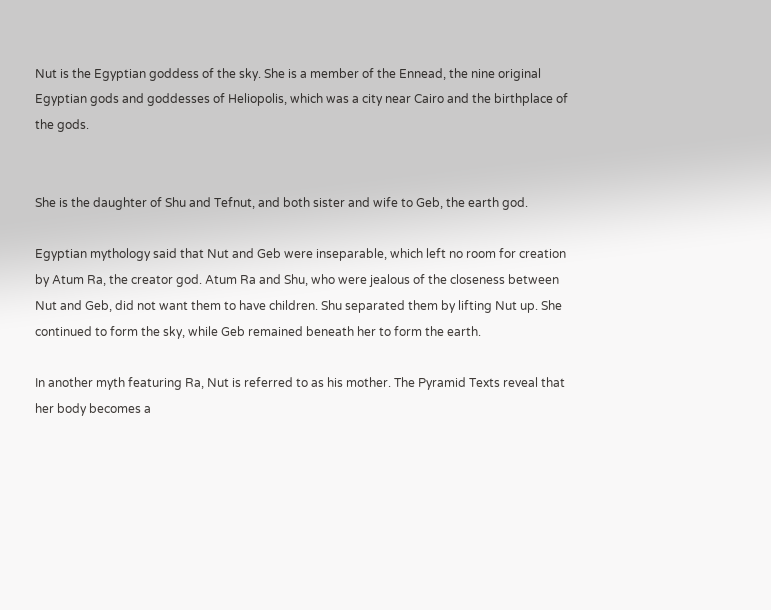Nut is the Egyptian goddess of the sky. She is a member of the Ennead, the nine original Egyptian gods and goddesses of Heliopolis, which was a city near Cairo and the birthplace of the gods.


She is the daughter of Shu and Tefnut, and both sister and wife to Geb, the earth god.

Egyptian mythology said that Nut and Geb were inseparable, which left no room for creation by Atum Ra, the creator god. Atum Ra and Shu, who were jealous of the closeness between Nut and Geb, did not want them to have children. Shu separated them by lifting Nut up. She continued to form the sky, while Geb remained beneath her to form the earth.

In another myth featuring Ra, Nut is referred to as his mother. The Pyramid Texts reveal that her body becomes a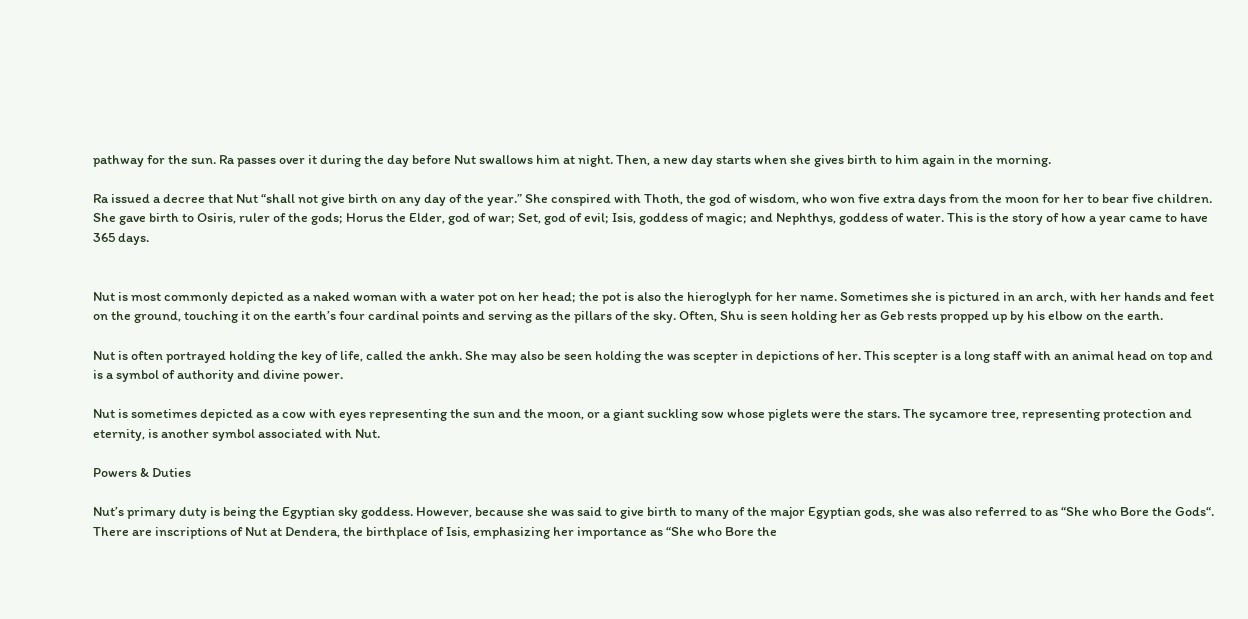pathway for the sun. Ra passes over it during the day before Nut swallows him at night. Then, a new day starts when she gives birth to him again in the morning.

Ra issued a decree that Nut “shall not give birth on any day of the year.” She conspired with Thoth, the god of wisdom, who won five extra days from the moon for her to bear five children. She gave birth to Osiris, ruler of the gods; Horus the Elder, god of war; Set, god of evil; Isis, goddess of magic; and Nephthys, goddess of water. This is the story of how a year came to have 365 days.


Nut is most commonly depicted as a naked woman with a water pot on her head; the pot is also the hieroglyph for her name. Sometimes she is pictured in an arch, with her hands and feet on the ground, touching it on the earth’s four cardinal points and serving as the pillars of the sky. Often, Shu is seen holding her as Geb rests propped up by his elbow on the earth.

Nut is often portrayed holding the key of life, called the ankh. She may also be seen holding the was scepter in depictions of her. This scepter is a long staff with an animal head on top and is a symbol of authority and divine power.

Nut is sometimes depicted as a cow with eyes representing the sun and the moon, or a giant suckling sow whose piglets were the stars. The sycamore tree, representing protection and eternity, is another symbol associated with Nut.

Powers & Duties

Nut’s primary duty is being the Egyptian sky goddess. However, because she was said to give birth to many of the major Egyptian gods, she was also referred to as “She who Bore the Gods“. There are inscriptions of Nut at Dendera, the birthplace of Isis, emphasizing her importance as “She who Bore the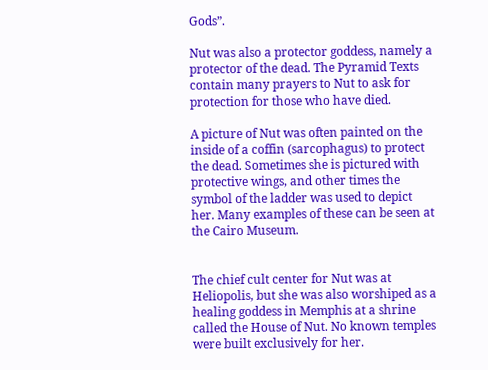Gods”.

Nut was also a protector goddess, namely a protector of the dead. The Pyramid Texts contain many prayers to Nut to ask for protection for those who have died.

A picture of Nut was often painted on the inside of a coffin (sarcophagus) to protect the dead. Sometimes she is pictured with protective wings, and other times the symbol of the ladder was used to depict her. Many examples of these can be seen at the Cairo Museum.


The chief cult center for Nut was at Heliopolis, but she was also worshiped as a healing goddess in Memphis at a shrine called the House of Nut. No known temples were built exclusively for her.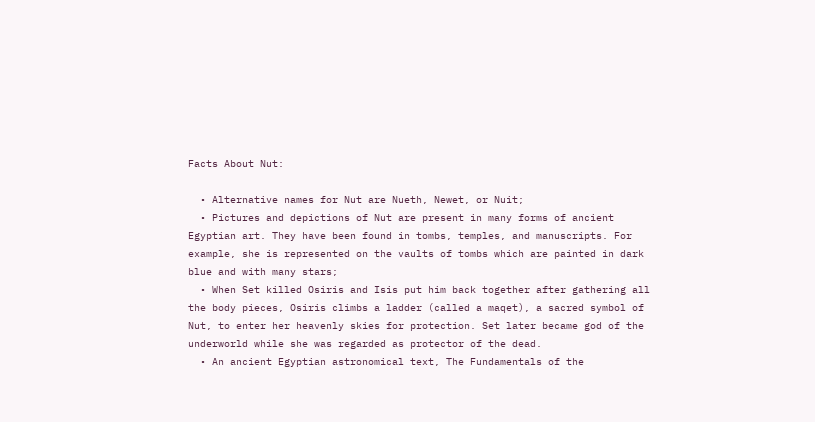Facts About Nut:

  • Alternative names for Nut are Nueth, Newet, or Nuit;
  • Pictures and depictions of Nut are present in many forms of ancient Egyptian art. They have been found in tombs, temples, and manuscripts. For example, she is represented on the vaults of tombs which are painted in dark blue and with many stars;
  • When Set killed Osiris and Isis put him back together after gathering all the body pieces, Osiris climbs a ladder (called a maqet), a sacred symbol of Nut, to enter her heavenly skies for protection. Set later became god of the underworld while she was regarded as protector of the dead.
  • An ancient Egyptian astronomical text, The Fundamentals of the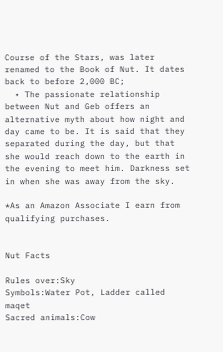Course of the Stars, was later renamed to the Book of Nut. It dates back to before 2,000 BC;
  • The passionate relationship between Nut and Geb offers an alternative myth about how night and day came to be. It is said that they separated during the day, but that she would reach down to the earth in the evening to meet him. Darkness set in when she was away from the sky.

*As an Amazon Associate I earn from qualifying purchases.


Nut Facts

Rules over:Sky
Symbols:Water Pot, Ladder called maqet
Sacred animals:Cow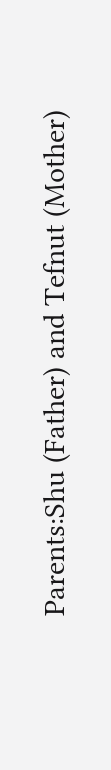Parents:Shu (Father) and Tefnut (Mother)